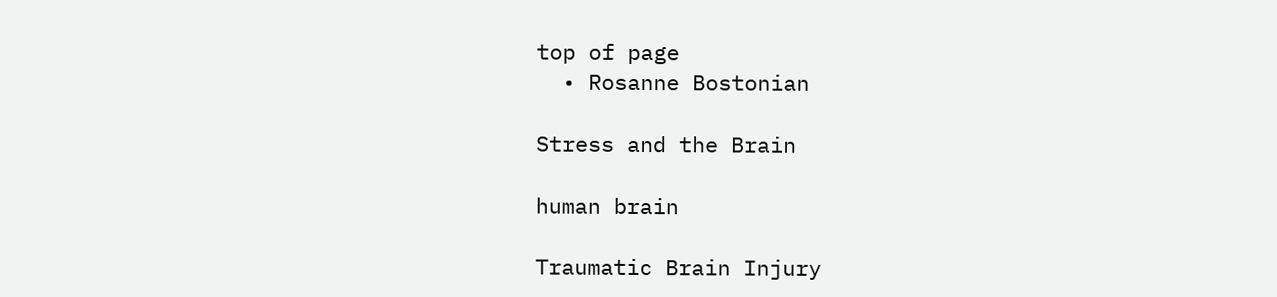top of page
  • Rosanne Bostonian

Stress and the Brain

human brain

Traumatic Brain Injury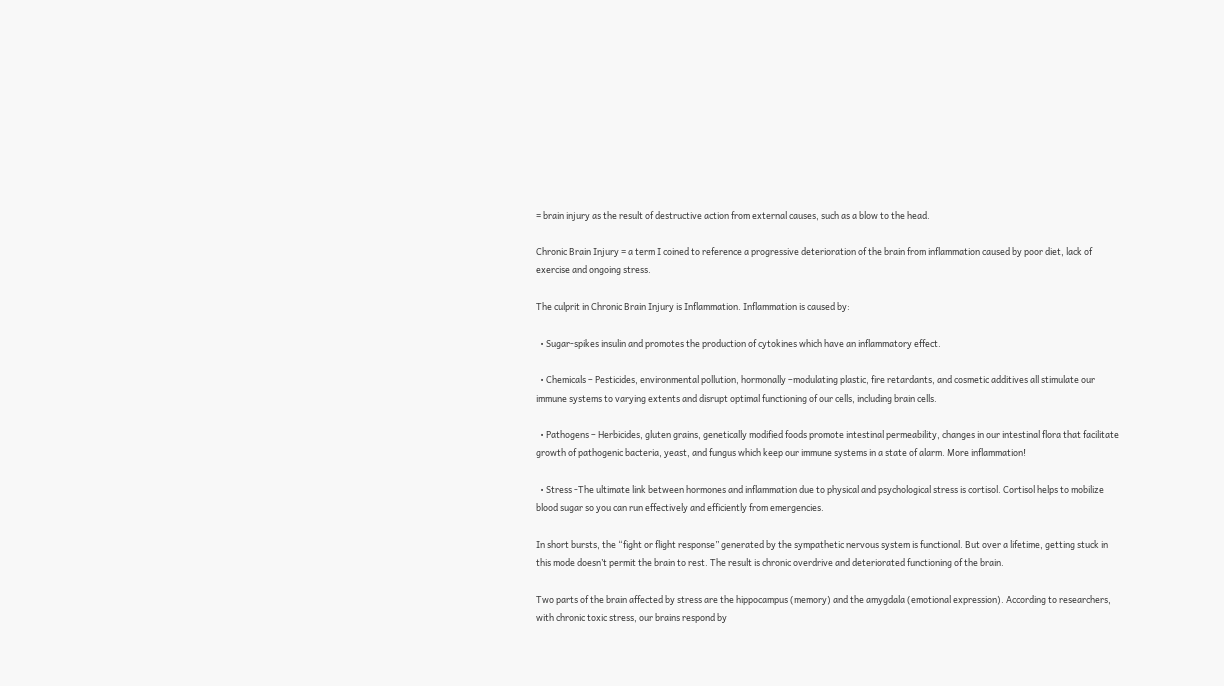= brain injury as the result of destructive action from external causes, such as a blow to the head.

Chronic Brain Injury = a term I coined to reference a progressive deterioration of the brain from inflammation caused by poor diet, lack of exercise and ongoing stress.

The culprit in Chronic Brain Injury is Inflammation. Inflammation is caused by:

  • Sugar-spikes insulin and promotes the production of cytokines which have an inflammatory effect.

  • Chemicals – Pesticides, environmental pollution, hormonally –modulating plastic, fire retardants, and cosmetic additives all stimulate our immune systems to varying extents and disrupt optimal functioning of our cells, including brain cells.

  • Pathogens – Herbicides, gluten grains, genetically modified foods promote intestinal permeability, changes in our intestinal flora that facilitate growth of pathogenic bacteria, yeast, and fungus which keep our immune systems in a state of alarm. More inflammation!

  • Stress -The ultimate link between hormones and inflammation due to physical and psychological stress is cortisol. Cortisol helps to mobilize blood sugar so you can run effectively and efficiently from emergencies.

In short bursts, the “fight or flight response” generated by the sympathetic nervous system is functional. But over a lifetime, getting stuck in this mode doesn’t permit the brain to rest. The result is chronic overdrive and deteriorated functioning of the brain.

Two parts of the brain affected by stress are the hippocampus (memory) and the amygdala (emotional expression). According to researchers, with chronic toxic stress, our brains respond by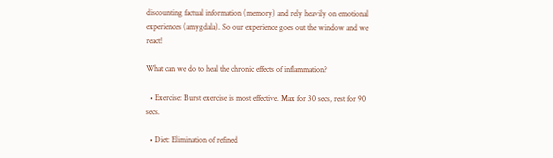discounting factual information (memory) and rely heavily on emotional experiences (amygdala). So our experience goes out the window and we react!

What can we do to heal the chronic effects of inflammation?

  • Exercise: Burst exercise is most effective. Max for 30 secs, rest for 90 secs.

  • Diet: Elimination of refined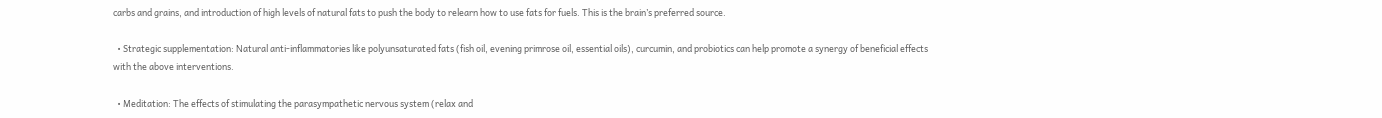carbs and grains, and introduction of high levels of natural fats to push the body to relearn how to use fats for fuels. This is the brain’s preferred source.

  • Strategic supplementation: Natural anti-inflammatories like polyunsaturated fats (fish oil, evening primrose oil, essential oils), curcumin, and probiotics can help promote a synergy of beneficial effects with the above interventions.

  • Meditation: The effects of stimulating the parasympathetic nervous system (relax and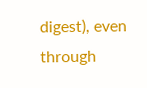digest), even through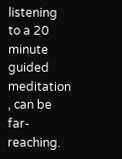listening to a 20 minute guided meditation , can be far-reaching.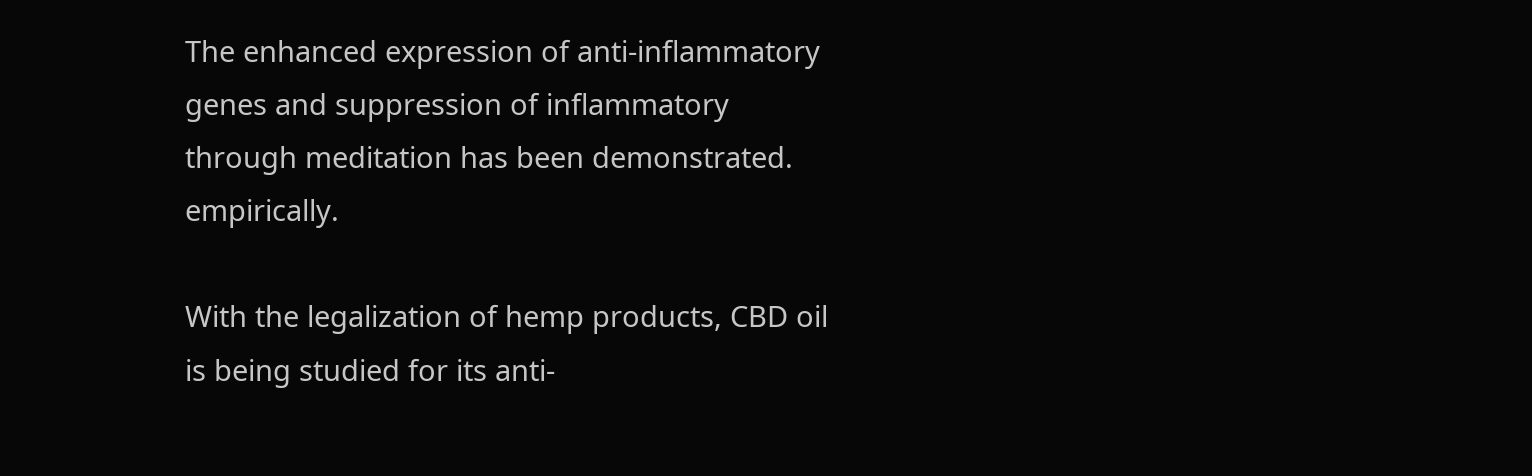The enhanced expression of anti-inflammatory genes and suppression of inflammatory through meditation has been demonstrated. empirically.

With the legalization of hemp products, CBD oil is being studied for its anti-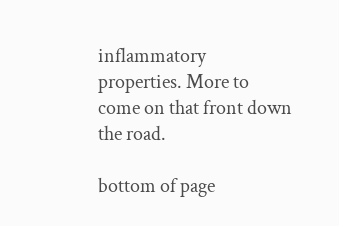inflammatory properties. More to come on that front down the road.

bottom of page